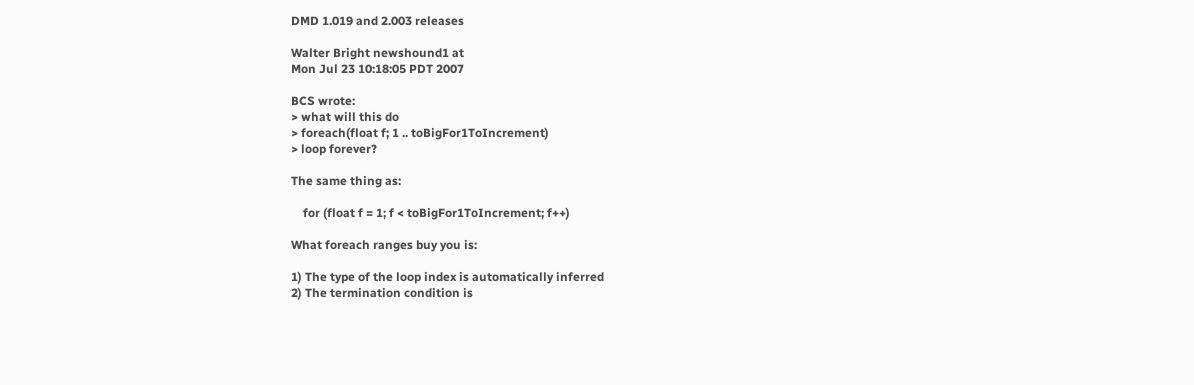DMD 1.019 and 2.003 releases

Walter Bright newshound1 at
Mon Jul 23 10:18:05 PDT 2007

BCS wrote:
> what will this do
> foreach(float f; 1 .. toBigFor1ToIncrement)
> loop forever?

The same thing as:

    for (float f = 1; f < toBigFor1ToIncrement; f++)

What foreach ranges buy you is:

1) The type of the loop index is automatically inferred
2) The termination condition is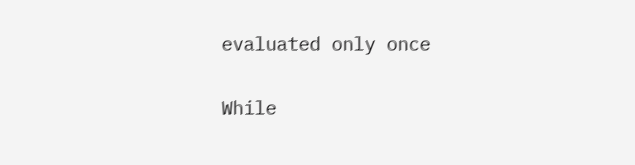evaluated only once

While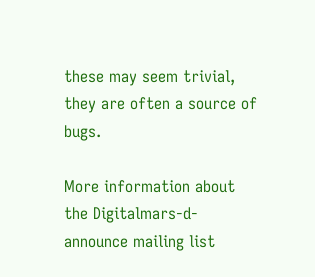these may seem trivial, they are often a source of bugs.

More information about the Digitalmars-d-announce mailing list